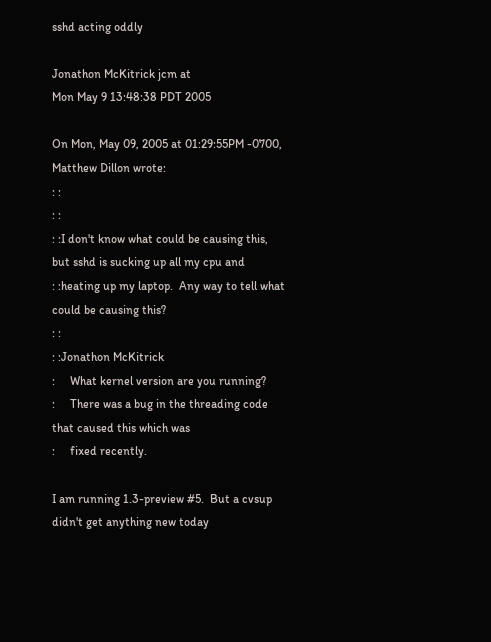sshd acting oddly

Jonathon McKitrick jcm at
Mon May 9 13:48:38 PDT 2005

On Mon, May 09, 2005 at 01:29:55PM -0700, Matthew Dillon wrote:
: :
: :
: :I don't know what could be causing this, but sshd is sucking up all my cpu and
: :heating up my laptop.  Any way to tell what could be causing this?
: :
: :Jonathon McKitrick
:     What kernel version are you running?
:     There was a bug in the threading code that caused this which was
:     fixed recently.

I am running 1.3-preview #5.  But a cvsup didn't get anything new today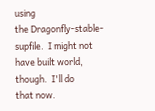using
the Dragonfly-stable-supfile.  I might not have built world, though.  I'll do
that now.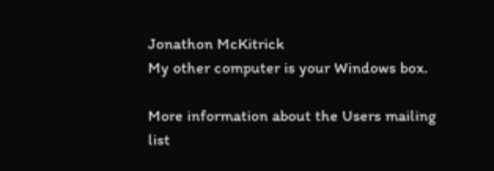Jonathon McKitrick
My other computer is your Windows box.

More information about the Users mailing list